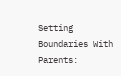Setting Boundaries With Parents: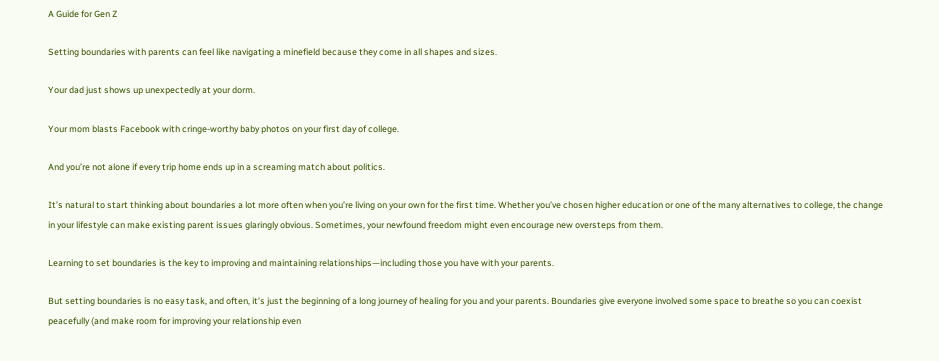A Guide for Gen Z

Setting boundaries with parents can feel like navigating a minefield because they come in all shapes and sizes.

Your dad just shows up unexpectedly at your dorm.

Your mom blasts Facebook with cringe-worthy baby photos on your first day of college.

And you’re not alone if every trip home ends up in a screaming match about politics.

It’s natural to start thinking about boundaries a lot more often when you’re living on your own for the first time. Whether you’ve chosen higher education or one of the many alternatives to college, the change in your lifestyle can make existing parent issues glaringly obvious. Sometimes, your newfound freedom might even encourage new oversteps from them.

Learning to set boundaries is the key to improving and maintaining relationships—including those you have with your parents.

But setting boundaries is no easy task, and often, it’s just the beginning of a long journey of healing for you and your parents. Boundaries give everyone involved some space to breathe so you can coexist peacefully (and make room for improving your relationship even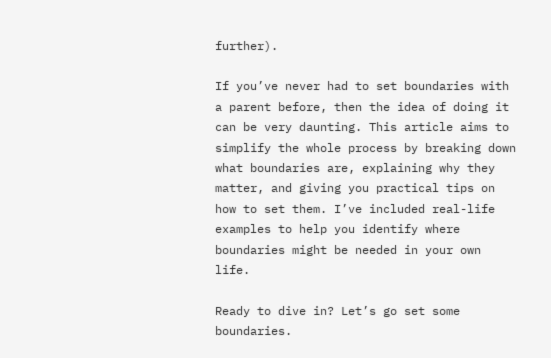further).

If you’ve never had to set boundaries with a parent before, then the idea of doing it can be very daunting. This article aims to simplify the whole process by breaking down what boundaries are, explaining why they matter, and giving you practical tips on how to set them. I’ve included real-life examples to help you identify where boundaries might be needed in your own life.

Ready to dive in? Let’s go set some boundaries.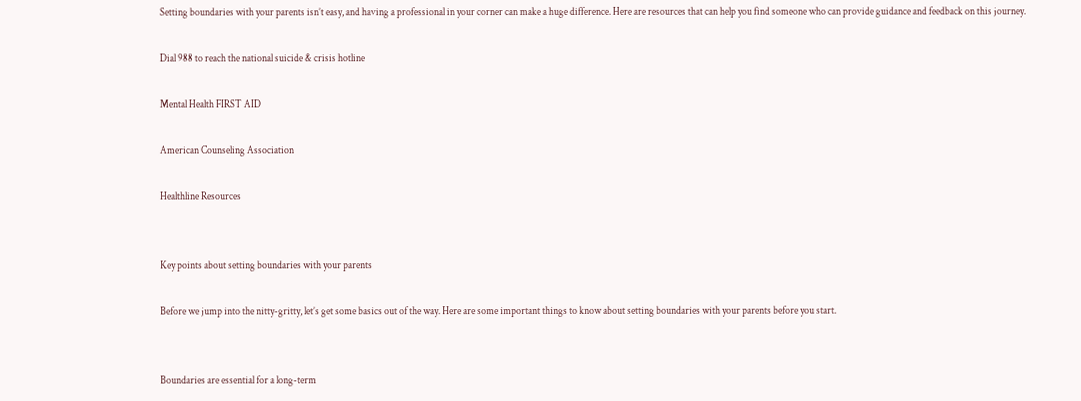Setting boundaries with your parents isn’t easy, and having a professional in your corner can make a huge difference. Here are resources that can help you find someone who can provide guidance and feedback on this journey.

Dial 988 to reach the national suicide & crisis hotline

Mental Health FIRST AID

American Counseling Association

Healthline Resources


Key points about setting boundaries with your parents

Before we jump into the nitty-gritty, let’s get some basics out of the way. Here are some important things to know about setting boundaries with your parents before you start.


Boundaries are essential for a long-term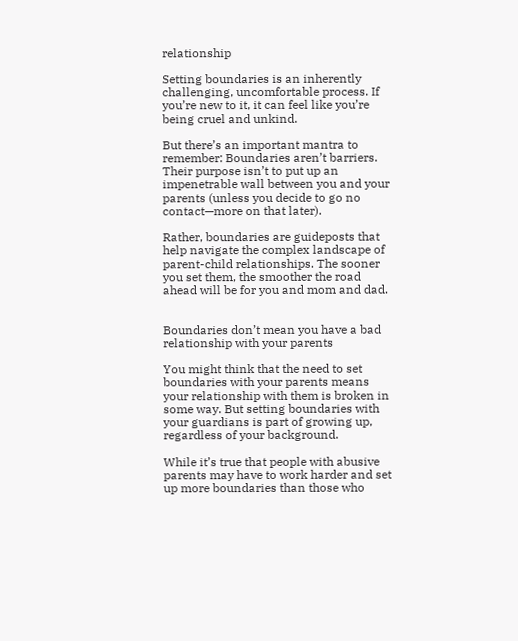relationship

Setting boundaries is an inherently challenging, uncomfortable process. If you’re new to it, it can feel like you’re being cruel and unkind.

But there’s an important mantra to remember: Boundaries aren’t barriers. Their purpose isn’t to put up an impenetrable wall between you and your parents (unless you decide to go no contact—more on that later).

Rather, boundaries are guideposts that help navigate the complex landscape of parent-child relationships. The sooner you set them, the smoother the road ahead will be for you and mom and dad.


Boundaries don’t mean you have a bad relationship with your parents

You might think that the need to set boundaries with your parents means your relationship with them is broken in some way. But setting boundaries with your guardians is part of growing up, regardless of your background.

While it’s true that people with abusive parents may have to work harder and set up more boundaries than those who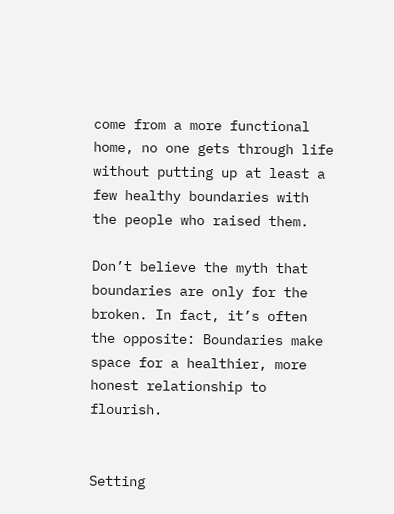come from a more functional home, no one gets through life without putting up at least a few healthy boundaries with the people who raised them.

Don’t believe the myth that boundaries are only for the broken. In fact, it’s often the opposite: Boundaries make space for a healthier, more honest relationship to flourish.


Setting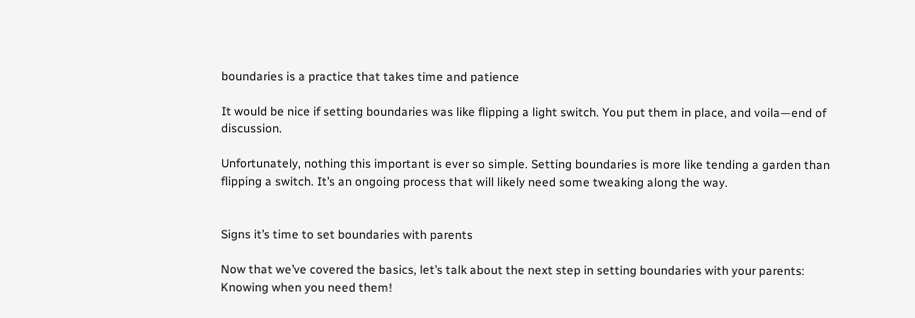boundaries is a practice that takes time and patience

It would be nice if setting boundaries was like flipping a light switch. You put them in place, and voila—end of discussion.

Unfortunately, nothing this important is ever so simple. Setting boundaries is more like tending a garden than flipping a switch. It’s an ongoing process that will likely need some tweaking along the way.


Signs it’s time to set boundaries with parents

Now that we’ve covered the basics, let’s talk about the next step in setting boundaries with your parents: Knowing when you need them!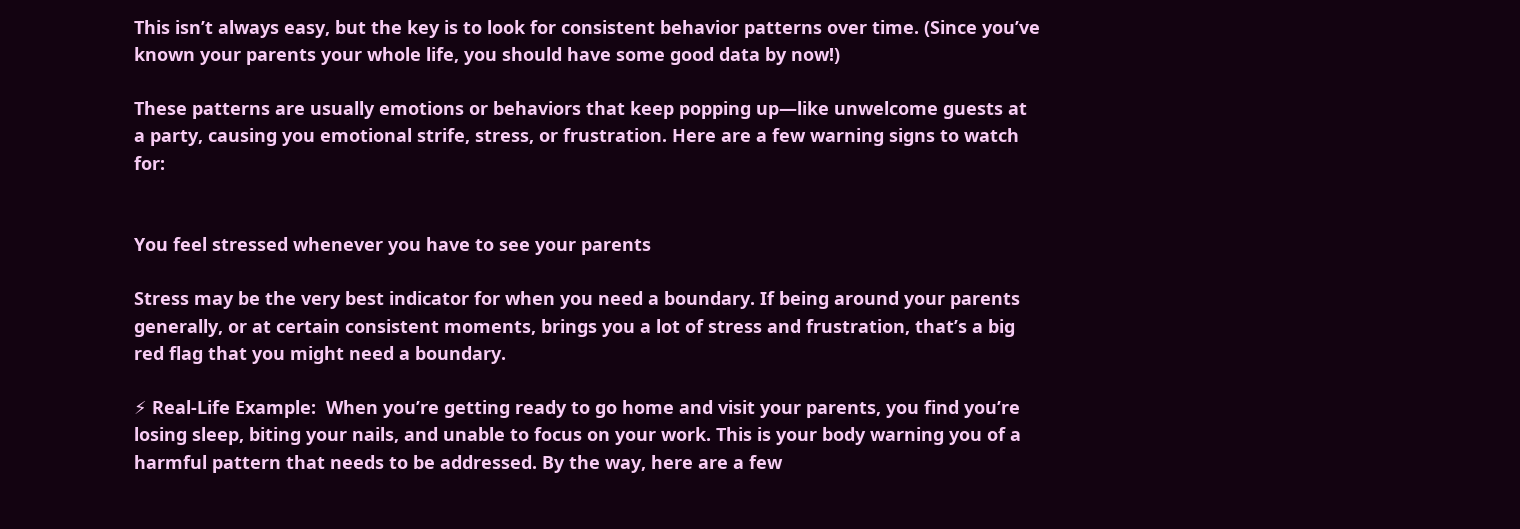This isn’t always easy, but the key is to look for consistent behavior patterns over time. (Since you’ve known your parents your whole life, you should have some good data by now!)

These patterns are usually emotions or behaviors that keep popping up—like unwelcome guests at a party, causing you emotional strife, stress, or frustration. Here are a few warning signs to watch for:


You feel stressed whenever you have to see your parents

Stress may be the very best indicator for when you need a boundary. If being around your parents generally, or at certain consistent moments, brings you a lot of stress and frustration, that’s a big red flag that you might need a boundary.

⚡ Real-Life Example:  When you’re getting ready to go home and visit your parents, you find you’re losing sleep, biting your nails, and unable to focus on your work. This is your body warning you of a harmful pattern that needs to be addressed. By the way, here are a few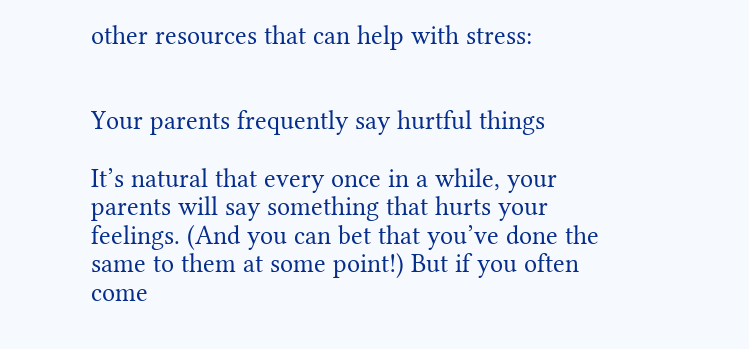other resources that can help with stress:


Your parents frequently say hurtful things

It’s natural that every once in a while, your parents will say something that hurts your feelings. (And you can bet that you’ve done the same to them at some point!) But if you often come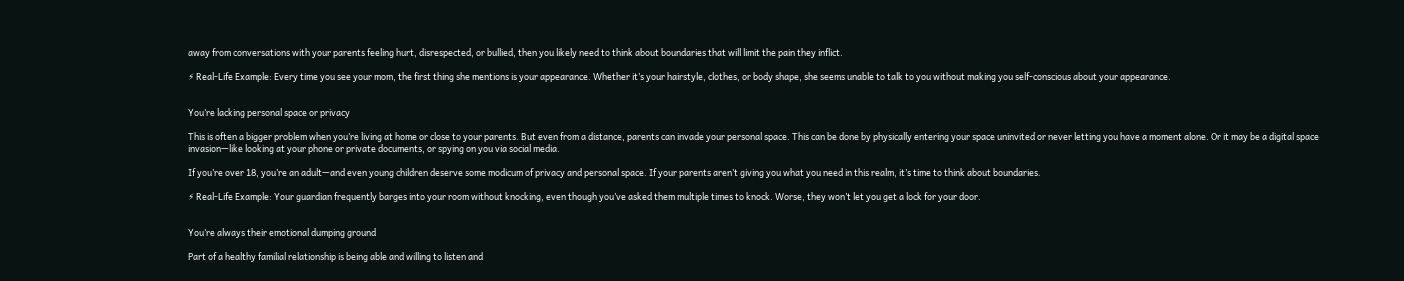away from conversations with your parents feeling hurt, disrespected, or bullied, then you likely need to think about boundaries that will limit the pain they inflict.

⚡ Real-Life Example: Every time you see your mom, the first thing she mentions is your appearance. Whether it’s your hairstyle, clothes, or body shape, she seems unable to talk to you without making you self-conscious about your appearance.


You’re lacking personal space or privacy

This is often a bigger problem when you’re living at home or close to your parents. But even from a distance, parents can invade your personal space. This can be done by physically entering your space uninvited or never letting you have a moment alone. Or it may be a digital space invasion—like looking at your phone or private documents, or spying on you via social media.

If you’re over 18, you’re an adult—and even young children deserve some modicum of privacy and personal space. If your parents aren’t giving you what you need in this realm, it’s time to think about boundaries.

⚡ Real-Life Example: Your guardian frequently barges into your room without knocking, even though you’ve asked them multiple times to knock. Worse, they won’t let you get a lock for your door.


You’re always their emotional dumping ground

Part of a healthy familial relationship is being able and willing to listen and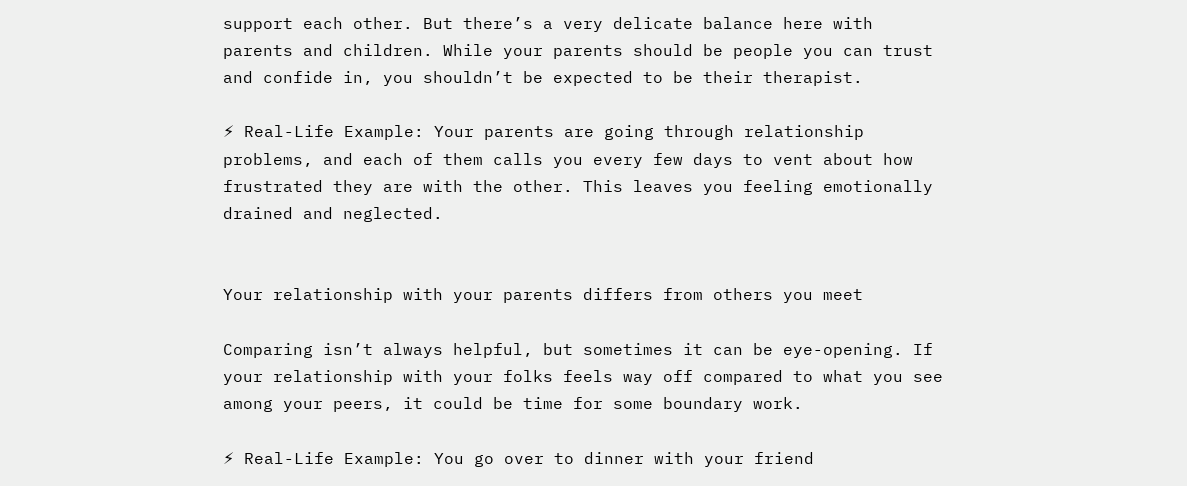support each other. But there’s a very delicate balance here with parents and children. While your parents should be people you can trust and confide in, you shouldn’t be expected to be their therapist.

⚡ Real-Life Example: Your parents are going through relationship problems, and each of them calls you every few days to vent about how frustrated they are with the other. This leaves you feeling emotionally drained and neglected.


Your relationship with your parents differs from others you meet

Comparing isn’t always helpful, but sometimes it can be eye-opening. If your relationship with your folks feels way off compared to what you see among your peers, it could be time for some boundary work.

⚡ Real-Life Example: You go over to dinner with your friend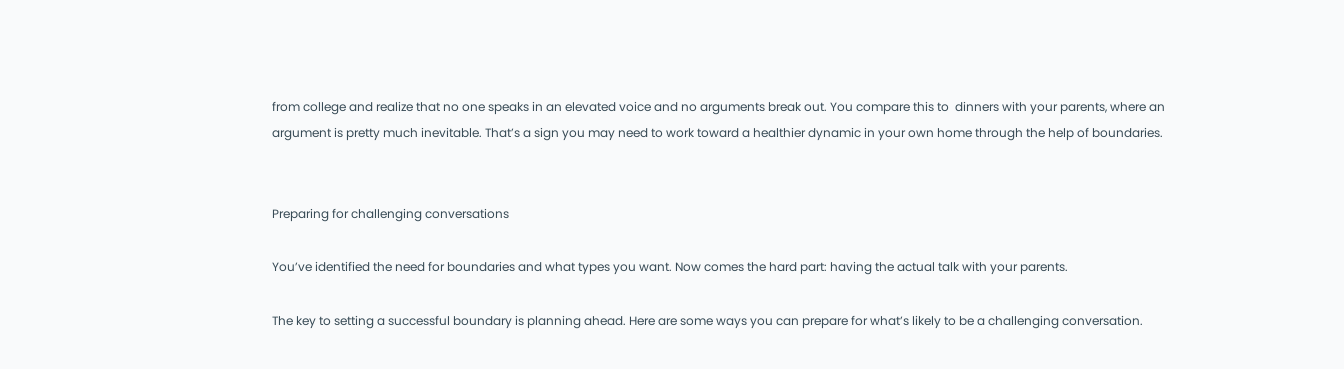from college and realize that no one speaks in an elevated voice and no arguments break out. You compare this to  dinners with your parents, where an argument is pretty much inevitable. That’s a sign you may need to work toward a healthier dynamic in your own home through the help of boundaries.


Preparing for challenging conversations

You’ve identified the need for boundaries and what types you want. Now comes the hard part: having the actual talk with your parents.

The key to setting a successful boundary is planning ahead. Here are some ways you can prepare for what’s likely to be a challenging conversation.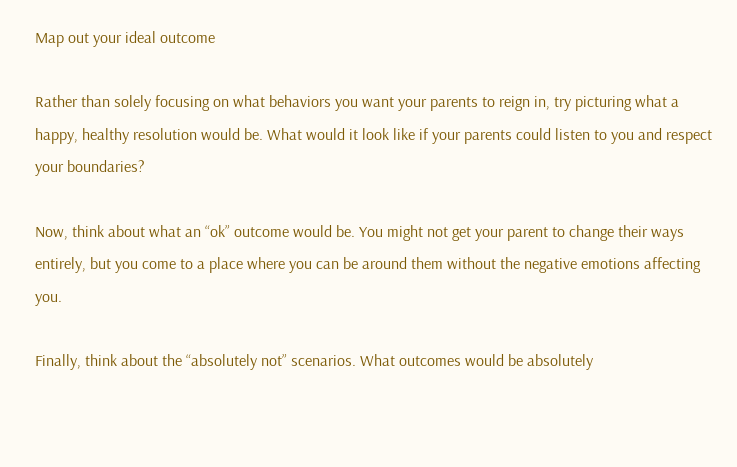Map out your ideal outcome

Rather than solely focusing on what behaviors you want your parents to reign in, try picturing what a happy, healthy resolution would be. What would it look like if your parents could listen to you and respect your boundaries?

Now, think about what an “ok” outcome would be. You might not get your parent to change their ways entirely, but you come to a place where you can be around them without the negative emotions affecting you.

Finally, think about the “absolutely not” scenarios. What outcomes would be absolutely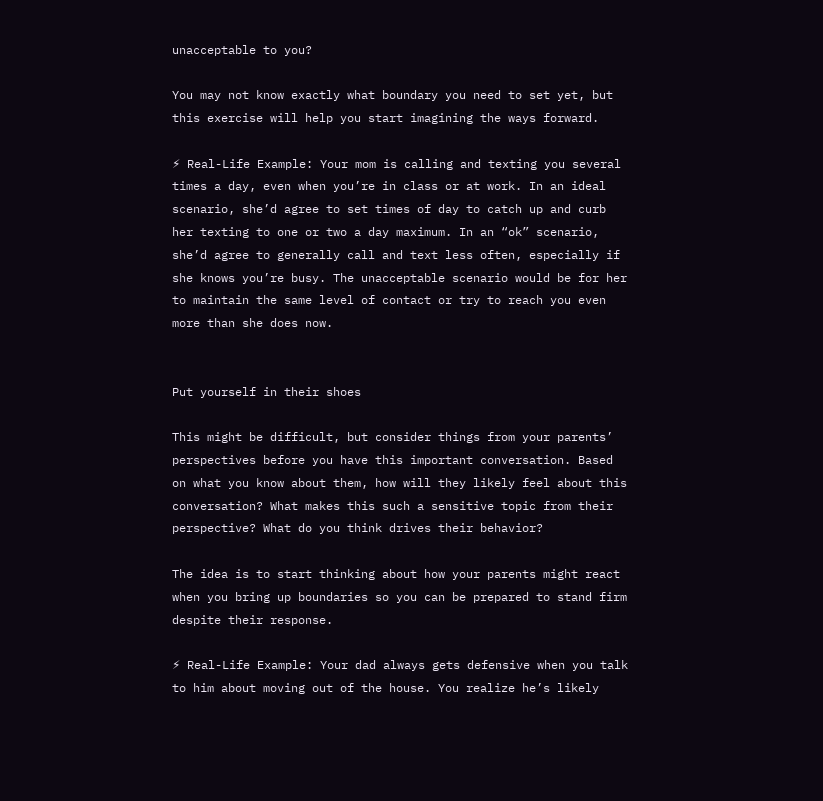unacceptable to you?

You may not know exactly what boundary you need to set yet, but this exercise will help you start imagining the ways forward.

⚡ Real-Life Example: Your mom is calling and texting you several times a day, even when you’re in class or at work. In an ideal scenario, she’d agree to set times of day to catch up and curb her texting to one or two a day maximum. In an “ok” scenario, she’d agree to generally call and text less often, especially if she knows you’re busy. The unacceptable scenario would be for her to maintain the same level of contact or try to reach you even more than she does now.


Put yourself in their shoes

This might be difficult, but consider things from your parents’ perspectives before you have this important conversation. Based on what you know about them, how will they likely feel about this conversation? What makes this such a sensitive topic from their perspective? What do you think drives their behavior?

The idea is to start thinking about how your parents might react when you bring up boundaries so you can be prepared to stand firm despite their response.

⚡ Real-Life Example: Your dad always gets defensive when you talk to him about moving out of the house. You realize he’s likely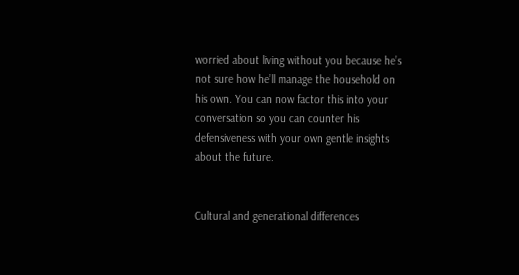worried about living without you because he’s not sure how he’ll manage the household on his own. You can now factor this into your conversation so you can counter his defensiveness with your own gentle insights about the future.


Cultural and generational differences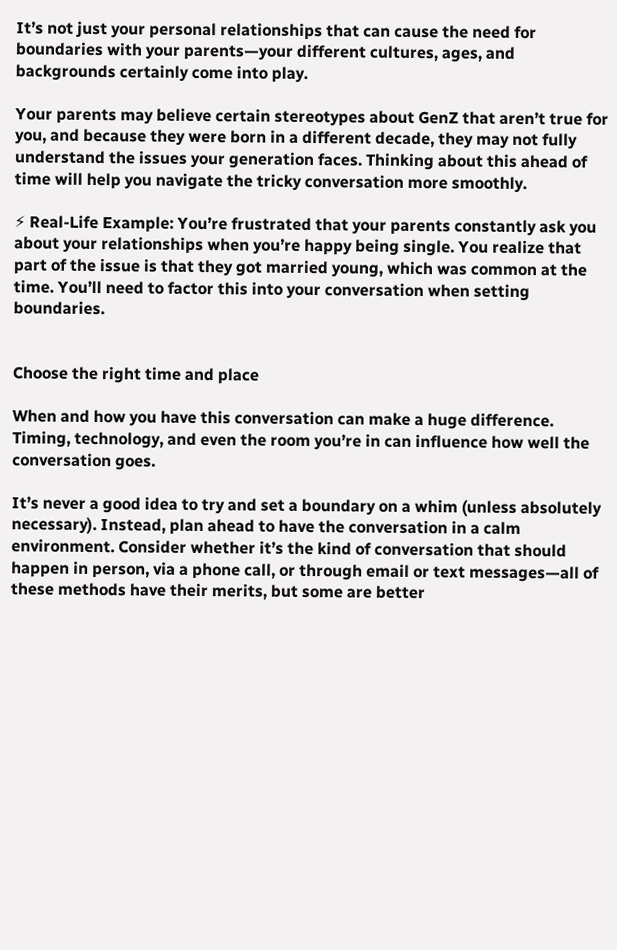It’s not just your personal relationships that can cause the need for boundaries with your parents—your different cultures, ages, and backgrounds certainly come into play.

Your parents may believe certain stereotypes about GenZ that aren’t true for you, and because they were born in a different decade, they may not fully understand the issues your generation faces. Thinking about this ahead of time will help you navigate the tricky conversation more smoothly.

⚡ Real-Life Example: You’re frustrated that your parents constantly ask you about your relationships when you’re happy being single. You realize that part of the issue is that they got married young, which was common at the time. You’ll need to factor this into your conversation when setting boundaries.


Choose the right time and place

When and how you have this conversation can make a huge difference. Timing, technology, and even the room you’re in can influence how well the conversation goes.

It’s never a good idea to try and set a boundary on a whim (unless absolutely necessary). Instead, plan ahead to have the conversation in a calm environment. Consider whether it’s the kind of conversation that should happen in person, via a phone call, or through email or text messages—all of these methods have their merits, but some are better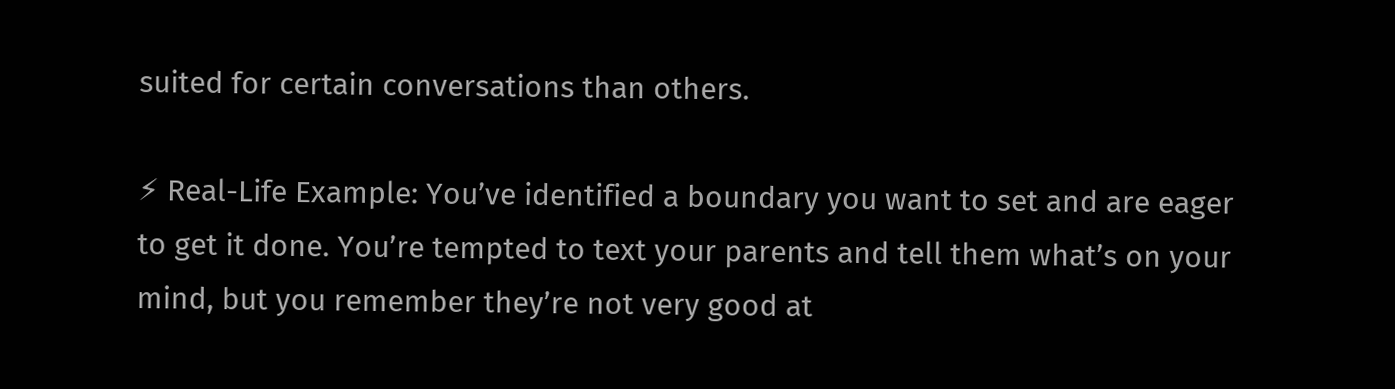suited for certain conversations than others.

⚡ Real-Life Example: You’ve identified a boundary you want to set and are eager to get it done. You’re tempted to text your parents and tell them what’s on your mind, but you remember they’re not very good at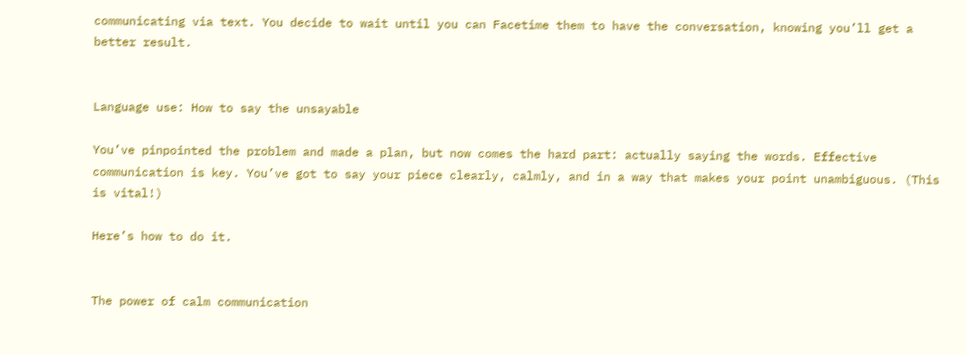communicating via text. You decide to wait until you can Facetime them to have the conversation, knowing you’ll get a better result.


Language use: How to say the unsayable

You’ve pinpointed the problem and made a plan, but now comes the hard part: actually saying the words. Effective communication is key. You’ve got to say your piece clearly, calmly, and in a way that makes your point unambiguous. (This is vital!)

Here’s how to do it.


The power of calm communication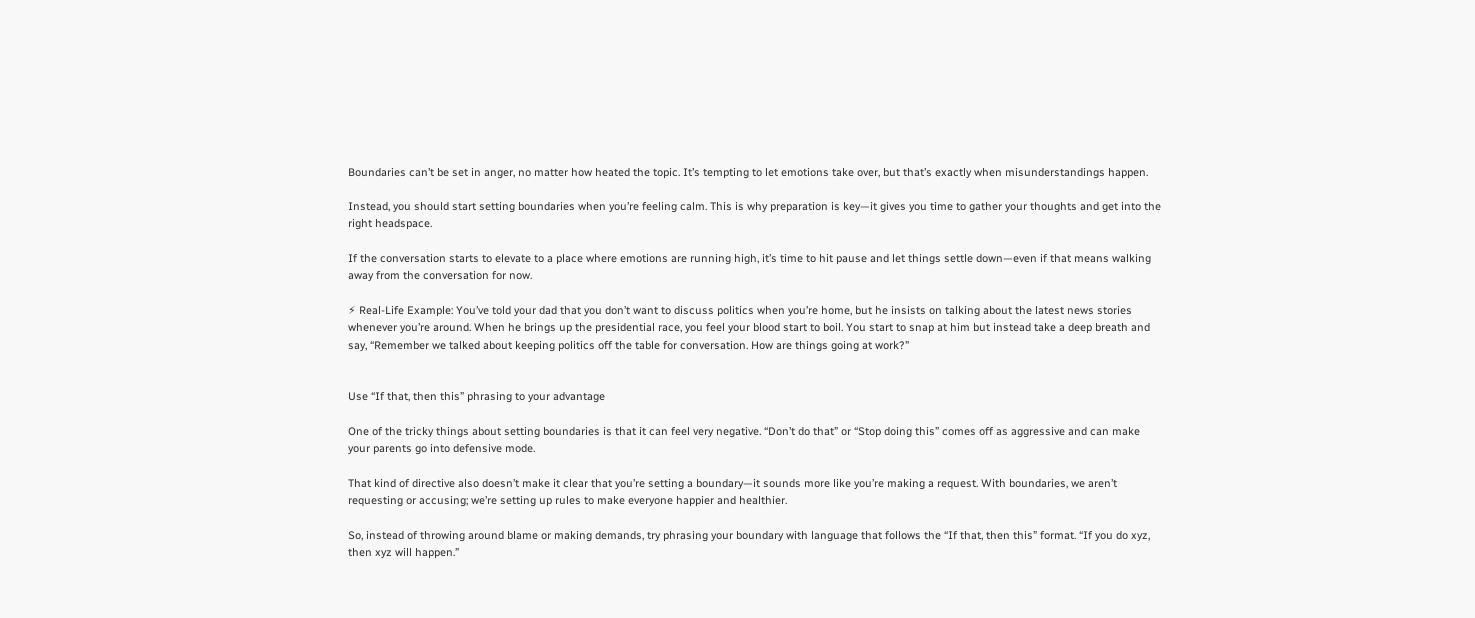Boundaries can’t be set in anger, no matter how heated the topic. It’s tempting to let emotions take over, but that’s exactly when misunderstandings happen.

Instead, you should start setting boundaries when you’re feeling calm. This is why preparation is key—it gives you time to gather your thoughts and get into the right headspace.

If the conversation starts to elevate to a place where emotions are running high, it’s time to hit pause and let things settle down—even if that means walking away from the conversation for now.

⚡ Real-Life Example: You’ve told your dad that you don’t want to discuss politics when you’re home, but he insists on talking about the latest news stories whenever you’re around. When he brings up the presidential race, you feel your blood start to boil. You start to snap at him but instead take a deep breath and say, “Remember we talked about keeping politics off the table for conversation. How are things going at work?”


Use “If that, then this” phrasing to your advantage

One of the tricky things about setting boundaries is that it can feel very negative. “Don’t do that” or “Stop doing this” comes off as aggressive and can make your parents go into defensive mode.

That kind of directive also doesn’t make it clear that you’re setting a boundary—it sounds more like you’re making a request. With boundaries, we aren’t requesting or accusing; we’re setting up rules to make everyone happier and healthier.

So, instead of throwing around blame or making demands, try phrasing your boundary with language that follows the “If that, then this” format. “If you do xyz, then xyz will happen.”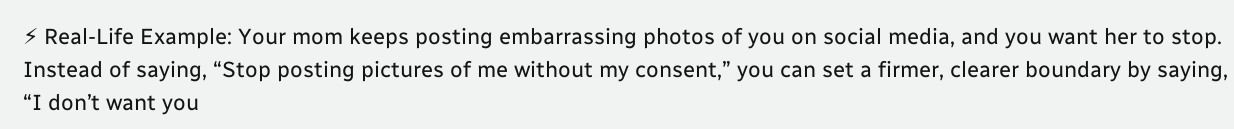⚡ Real-Life Example: Your mom keeps posting embarrassing photos of you on social media, and you want her to stop. Instead of saying, “Stop posting pictures of me without my consent,” you can set a firmer, clearer boundary by saying, “I don’t want you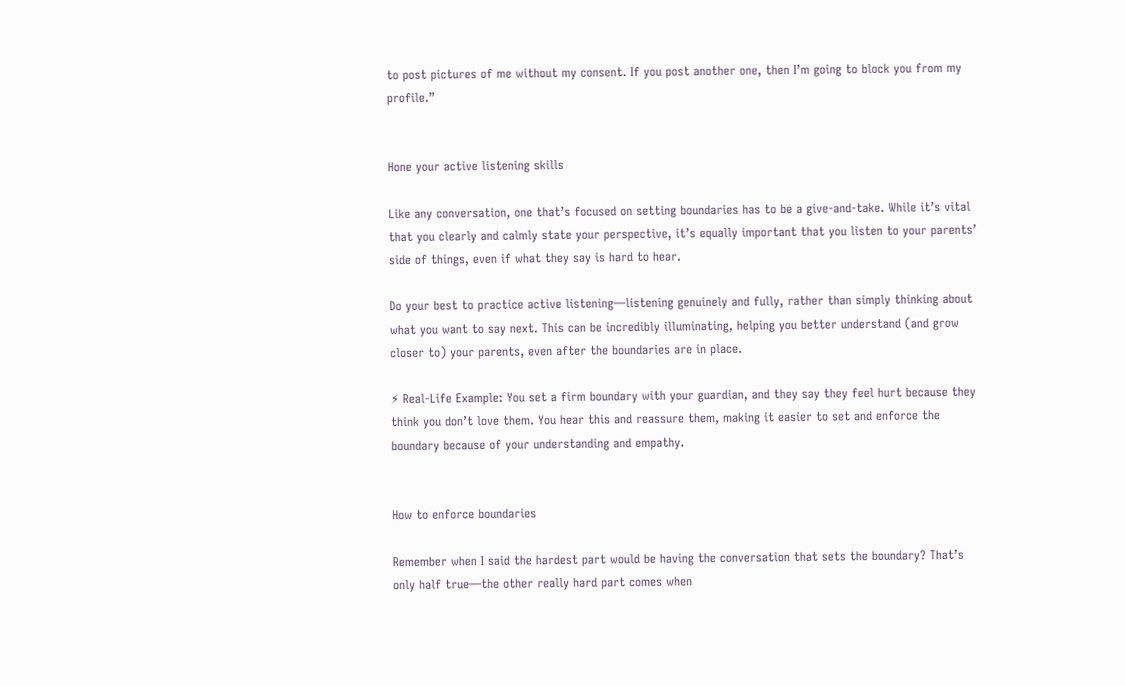to post pictures of me without my consent. If you post another one, then I’m going to block you from my profile.”


Hone your active listening skills

Like any conversation, one that’s focused on setting boundaries has to be a give-and-take. While it’s vital that you clearly and calmly state your perspective, it’s equally important that you listen to your parents’ side of things, even if what they say is hard to hear.

Do your best to practice active listening—listening genuinely and fully, rather than simply thinking about what you want to say next. This can be incredibly illuminating, helping you better understand (and grow closer to) your parents, even after the boundaries are in place.

⚡ Real-Life Example: You set a firm boundary with your guardian, and they say they feel hurt because they think you don’t love them. You hear this and reassure them, making it easier to set and enforce the boundary because of your understanding and empathy.


How to enforce boundaries

Remember when I said the hardest part would be having the conversation that sets the boundary? That’s only half true—the other really hard part comes when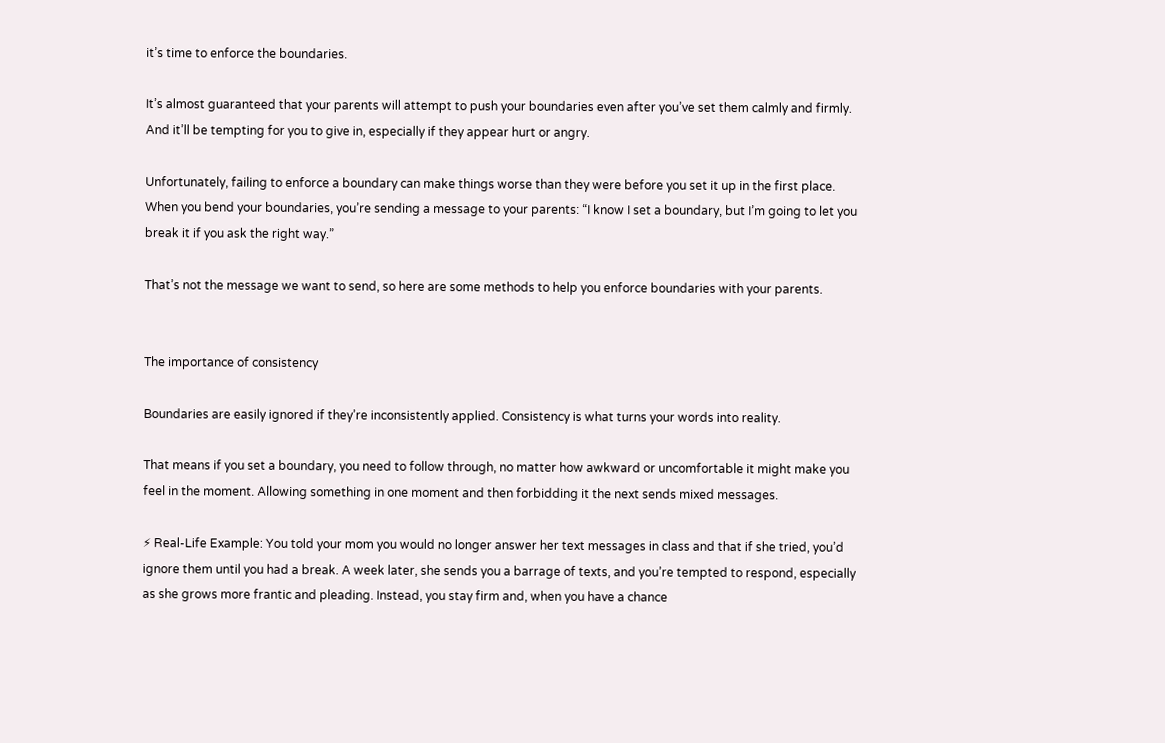it’s time to enforce the boundaries.

It’s almost guaranteed that your parents will attempt to push your boundaries even after you’ve set them calmly and firmly. And it’ll be tempting for you to give in, especially if they appear hurt or angry.

Unfortunately, failing to enforce a boundary can make things worse than they were before you set it up in the first place. When you bend your boundaries, you’re sending a message to your parents: “I know I set a boundary, but I’m going to let you break it if you ask the right way.”

That’s not the message we want to send, so here are some methods to help you enforce boundaries with your parents.


The importance of consistency

Boundaries are easily ignored if they’re inconsistently applied. Consistency is what turns your words into reality.

That means if you set a boundary, you need to follow through, no matter how awkward or uncomfortable it might make you feel in the moment. Allowing something in one moment and then forbidding it the next sends mixed messages.

⚡ Real-Life Example: You told your mom you would no longer answer her text messages in class and that if she tried, you’d ignore them until you had a break. A week later, she sends you a barrage of texts, and you’re tempted to respond, especially as she grows more frantic and pleading. Instead, you stay firm and, when you have a chance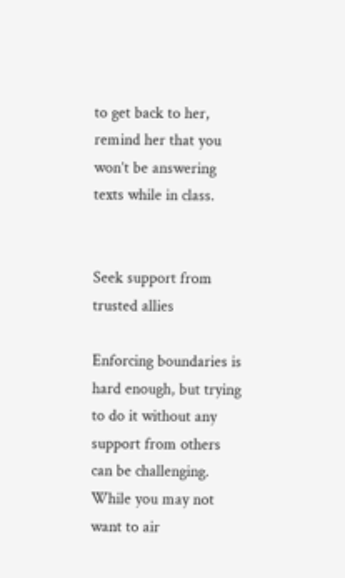to get back to her, remind her that you won’t be answering texts while in class.


Seek support from trusted allies

Enforcing boundaries is hard enough, but trying to do it without any support from others can be challenging. While you may not want to air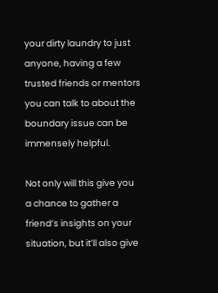your dirty laundry to just anyone, having a few trusted friends or mentors you can talk to about the boundary issue can be immensely helpful.

Not only will this give you a chance to gather a friend’s insights on your situation, but it’ll also give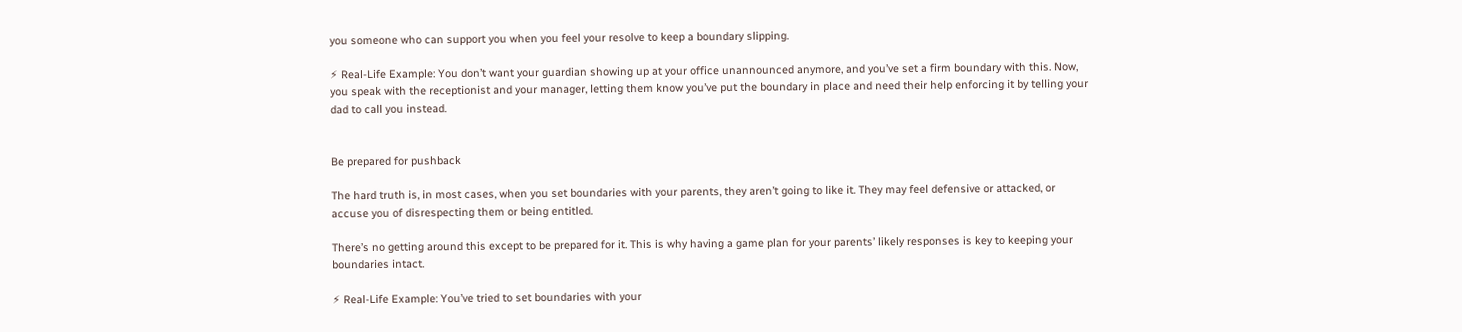you someone who can support you when you feel your resolve to keep a boundary slipping.

⚡ Real-Life Example: You don’t want your guardian showing up at your office unannounced anymore, and you’ve set a firm boundary with this. Now, you speak with the receptionist and your manager, letting them know you’ve put the boundary in place and need their help enforcing it by telling your dad to call you instead.


Be prepared for pushback

The hard truth is, in most cases, when you set boundaries with your parents, they aren’t going to like it. They may feel defensive or attacked, or accuse you of disrespecting them or being entitled.

There’s no getting around this except to be prepared for it. This is why having a game plan for your parents’ likely responses is key to keeping your boundaries intact.

⚡ Real-Life Example: You’ve tried to set boundaries with your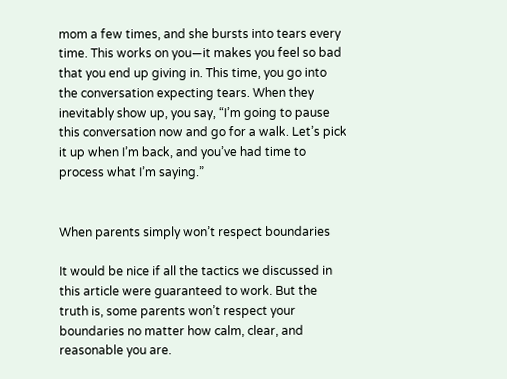mom a few times, and she bursts into tears every time. This works on you—it makes you feel so bad that you end up giving in. This time, you go into the conversation expecting tears. When they inevitably show up, you say, “I’m going to pause this conversation now and go for a walk. Let’s pick it up when I’m back, and you’ve had time to process what I’m saying.”


When parents simply won’t respect boundaries

It would be nice if all the tactics we discussed in this article were guaranteed to work. But the truth is, some parents won’t respect your boundaries no matter how calm, clear, and reasonable you are.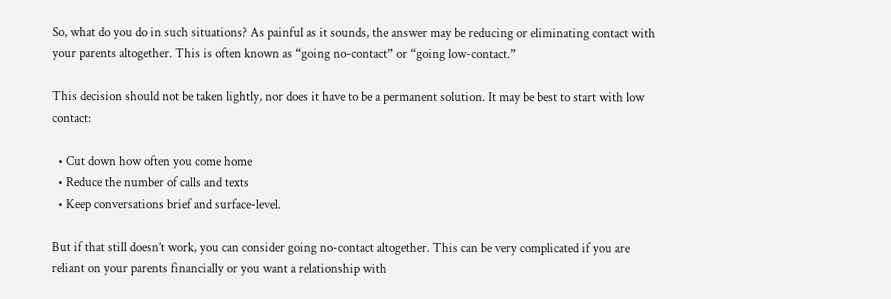So, what do you do in such situations? As painful as it sounds, the answer may be reducing or eliminating contact with your parents altogether. This is often known as “going no-contact” or “going low-contact.”

This decision should not be taken lightly, nor does it have to be a permanent solution. It may be best to start with low contact:

  • Cut down how often you come home
  • Reduce the number of calls and texts
  • Keep conversations brief and surface-level.

But if that still doesn’t work, you can consider going no-contact altogether. This can be very complicated if you are reliant on your parents financially or you want a relationship with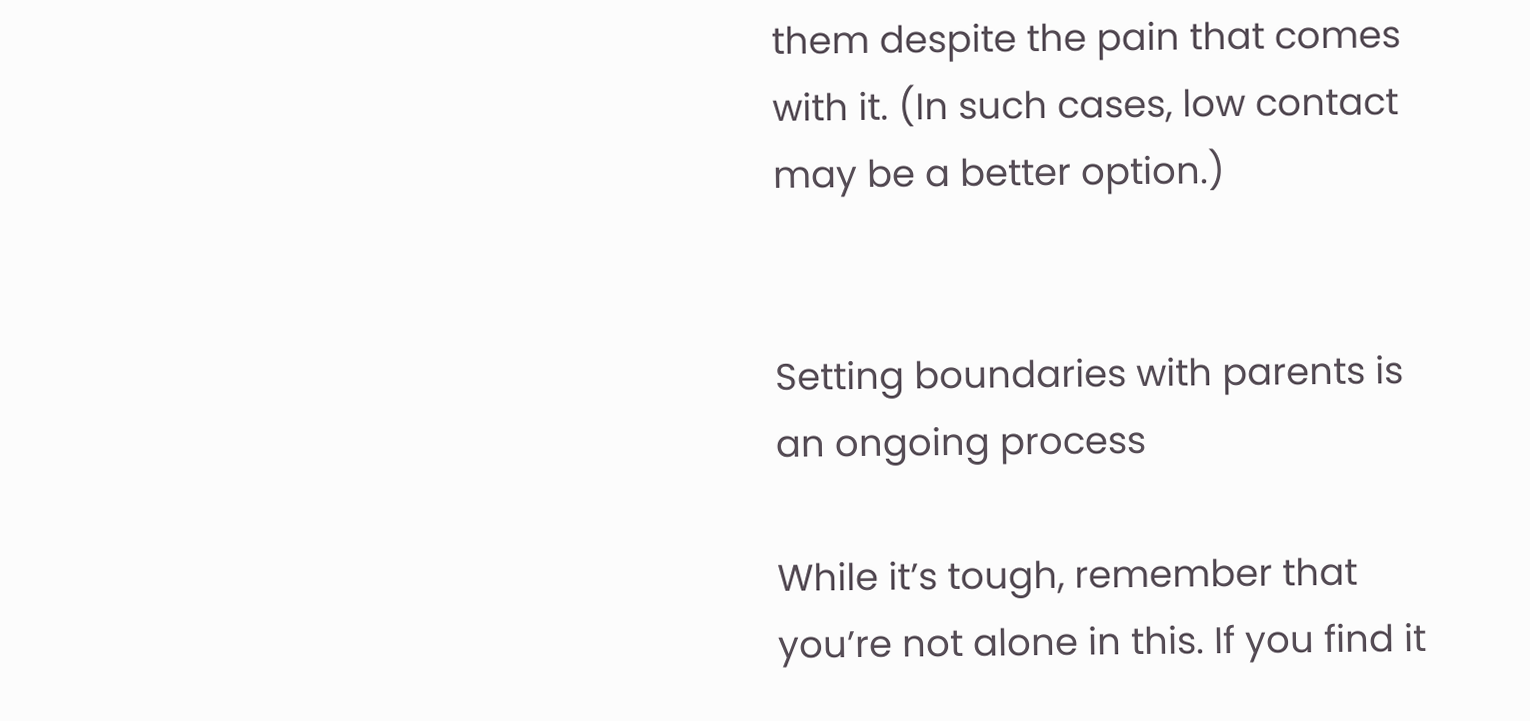them despite the pain that comes with it. (In such cases, low contact may be a better option.)


Setting boundaries with parents is an ongoing process

While it’s tough, remember that you’re not alone in this. If you find it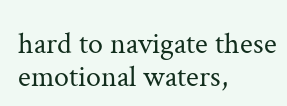hard to navigate these emotional waters,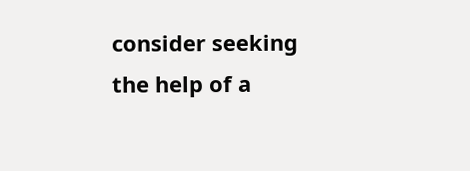consider seeking the help of a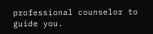professional counselor to guide you.